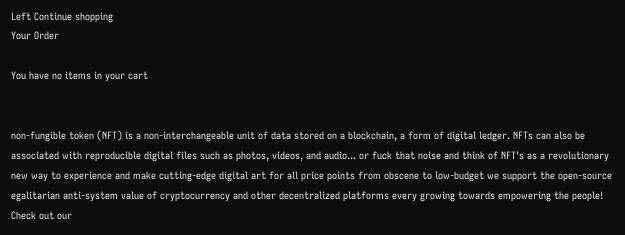Left Continue shopping
Your Order

You have no items in your cart


non-fungible token (NFT) is a non-interchangeable unit of data stored on a blockchain, a form of digital ledger. NFTs can also be associated with reproducible digital files such as photos, videos, and audio... or fuck that noise and think of NFT's as a revolutionary new way to experience and make cutting-edge digital art for all price points from obscene to low-budget we support the open-source egalitarian anti-system value of cryptocurrency and other decentralized platforms every growing towards empowering the people!  Check out our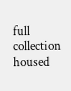full collection housed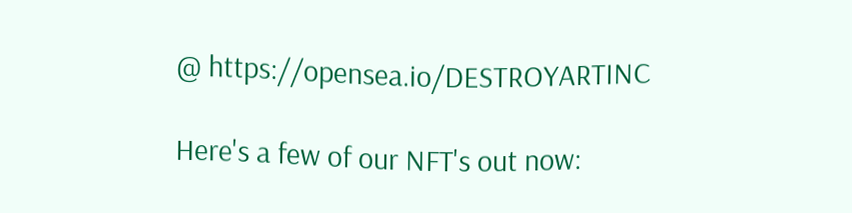@ https://opensea.io/DESTROYARTINC

Here's a few of our NFT's out now: